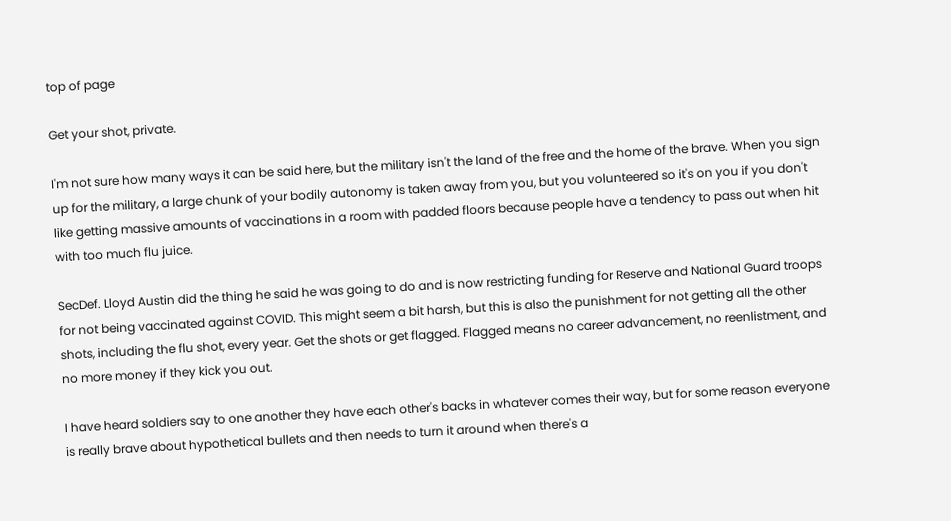top of page

Get your shot, private.

I'm not sure how many ways it can be said here, but the military isn't the land of the free and the home of the brave. When you sign up for the military, a large chunk of your bodily autonomy is taken away from you, but you volunteered so it's on you if you don't like getting massive amounts of vaccinations in a room with padded floors because people have a tendency to pass out when hit with too much flu juice.

SecDef. Lloyd Austin did the thing he said he was going to do and is now restricting funding for Reserve and National Guard troops for not being vaccinated against COVID. This might seem a bit harsh, but this is also the punishment for not getting all the other shots, including the flu shot, every year. Get the shots or get flagged. Flagged means no career advancement, no reenlistment, and no more money if they kick you out.

I have heard soldiers say to one another they have each other's backs in whatever comes their way, but for some reason everyone is really brave about hypothetical bullets and then needs to turn it around when there's a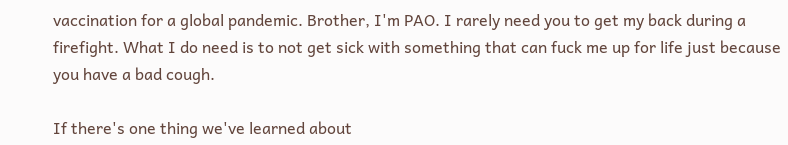vaccination for a global pandemic. Brother, I'm PAO. I rarely need you to get my back during a firefight. What I do need is to not get sick with something that can fuck me up for life just because you have a bad cough.

If there's one thing we've learned about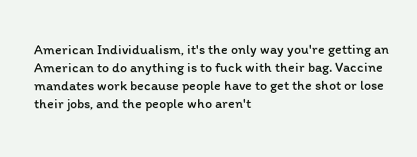American Individualism, it's the only way you're getting an American to do anything is to fuck with their bag. Vaccine mandates work because people have to get the shot or lose their jobs, and the people who aren't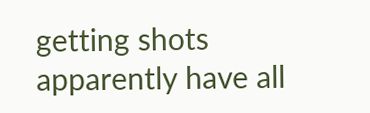getting shots apparently have all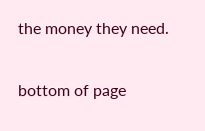the money they need.


bottom of page